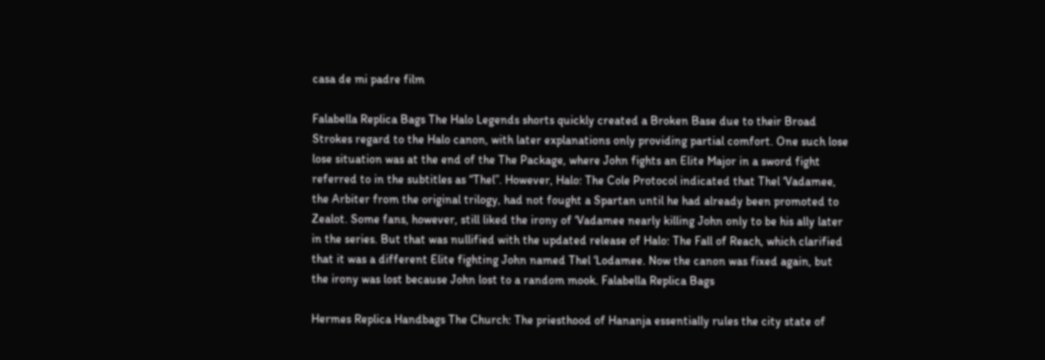casa de mi padre film

Falabella Replica Bags The Halo Legends shorts quickly created a Broken Base due to their Broad Strokes regard to the Halo canon, with later explanations only providing partial comfort. One such lose lose situation was at the end of the The Package, where John fights an Elite Major in a sword fight referred to in the subtitles as “Thel”. However, Halo: The Cole Protocol indicated that Thel ‘Vadamee, the Arbiter from the original trilogy, had not fought a Spartan until he had already been promoted to Zealot. Some fans, however, still liked the irony of ‘Vadamee nearly killing John only to be his ally later in the series. But that was nullified with the updated release of Halo: The Fall of Reach, which clarified that it was a different Elite fighting John named Thel ‘Lodamee. Now the canon was fixed again, but the irony was lost because John lost to a random mook. Falabella Replica Bags

Hermes Replica Handbags The Church: The priesthood of Hananja essentially rules the city state of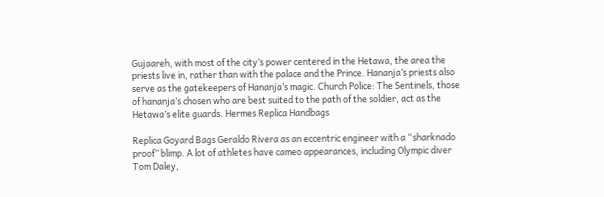Gujaareh, with most of the city’s power centered in the Hetawa, the area the priests live in, rather than with the palace and the Prince. Hananja’s priests also serve as the gatekeepers of Hananja’s magic. Church Police: The Sentinels, those of hananja’s chosen who are best suited to the path of the soldier, act as the Hetawa’s elite guards. Hermes Replica Handbags

Replica Goyard Bags Geraldo Rivera as an eccentric engineer with a “sharknado proof” blimp. A lot of athletes have cameo appearances, including Olympic diver Tom Daley,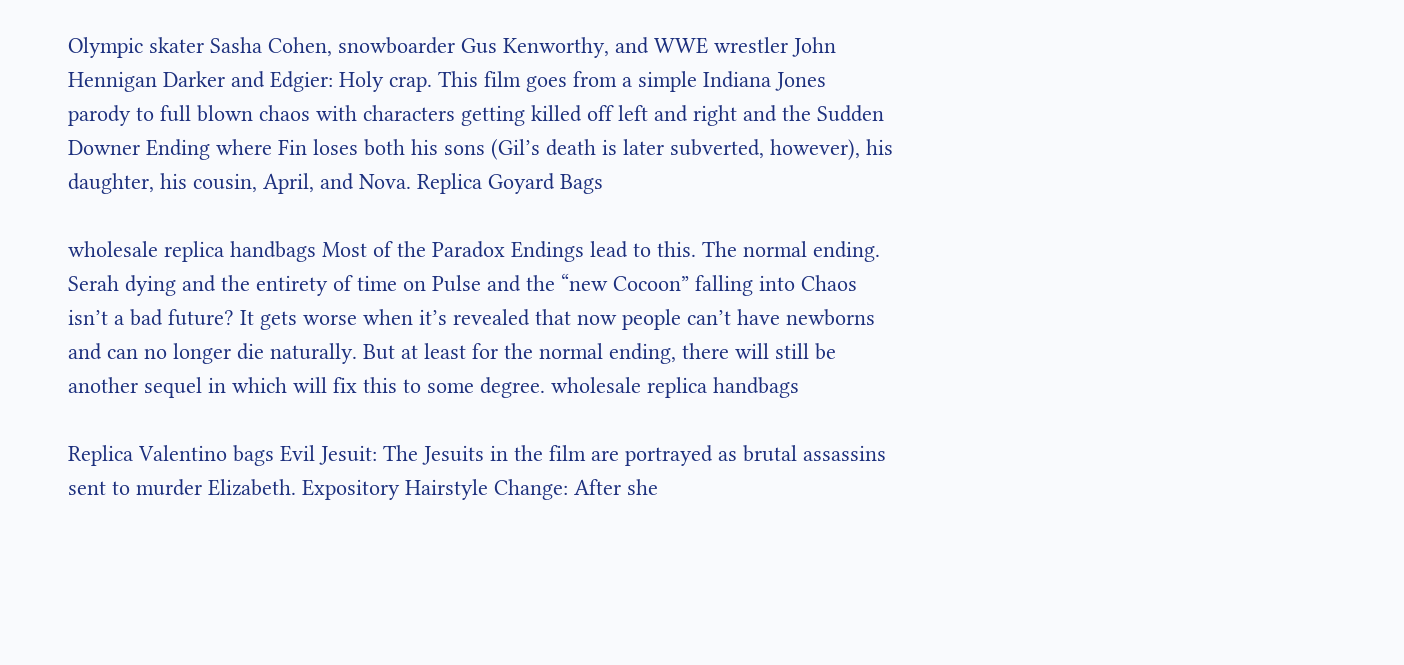Olympic skater Sasha Cohen, snowboarder Gus Kenworthy, and WWE wrestler John Hennigan Darker and Edgier: Holy crap. This film goes from a simple Indiana Jones parody to full blown chaos with characters getting killed off left and right and the Sudden Downer Ending where Fin loses both his sons (Gil’s death is later subverted, however), his daughter, his cousin, April, and Nova. Replica Goyard Bags

wholesale replica handbags Most of the Paradox Endings lead to this. The normal ending. Serah dying and the entirety of time on Pulse and the “new Cocoon” falling into Chaos isn’t a bad future? It gets worse when it’s revealed that now people can’t have newborns and can no longer die naturally. But at least for the normal ending, there will still be another sequel in which will fix this to some degree. wholesale replica handbags

Replica Valentino bags Evil Jesuit: The Jesuits in the film are portrayed as brutal assassins sent to murder Elizabeth. Expository Hairstyle Change: After she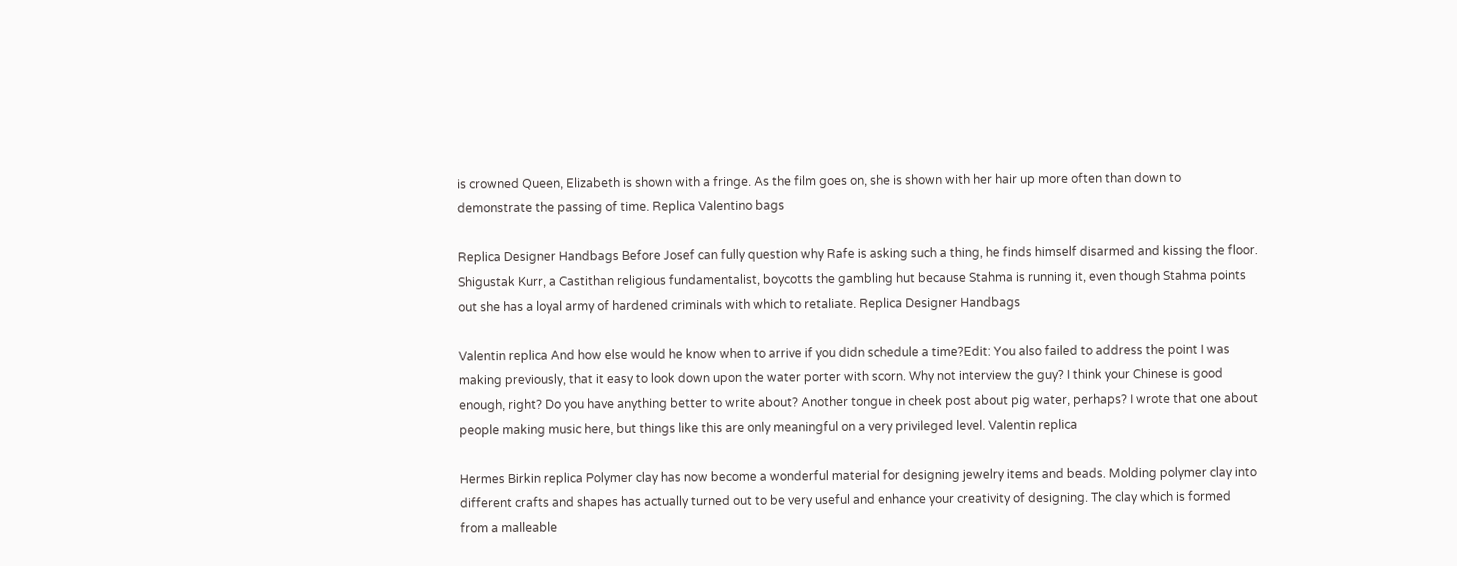is crowned Queen, Elizabeth is shown with a fringe. As the film goes on, she is shown with her hair up more often than down to demonstrate the passing of time. Replica Valentino bags

Replica Designer Handbags Before Josef can fully question why Rafe is asking such a thing, he finds himself disarmed and kissing the floor. Shigustak Kurr, a Castithan religious fundamentalist, boycotts the gambling hut because Stahma is running it, even though Stahma points out she has a loyal army of hardened criminals with which to retaliate. Replica Designer Handbags

Valentin replica And how else would he know when to arrive if you didn schedule a time?Edit: You also failed to address the point I was making previously, that it easy to look down upon the water porter with scorn. Why not interview the guy? I think your Chinese is good enough, right? Do you have anything better to write about? Another tongue in cheek post about pig water, perhaps? I wrote that one about people making music here, but things like this are only meaningful on a very privileged level. Valentin replica

Hermes Birkin replica Polymer clay has now become a wonderful material for designing jewelry items and beads. Molding polymer clay into different crafts and shapes has actually turned out to be very useful and enhance your creativity of designing. The clay which is formed from a malleable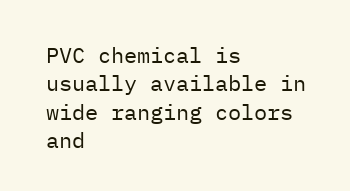PVC chemical is usually available in wide ranging colors and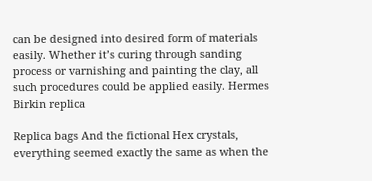can be designed into desired form of materials easily. Whether it’s curing through sanding process or varnishing and painting the clay, all such procedures could be applied easily. Hermes Birkin replica

Replica bags And the fictional Hex crystals, everything seemed exactly the same as when the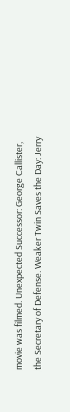movie was filmed. Unexpected Successor: George Callister, the Secretary of Defense. Weaker Twin Saves the Day: Jerry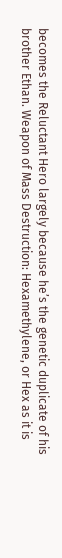becomes the Reluctant Hero largely because he’s the genetic duplicate of his brother Ethan. Weapon of Mass Destruction: Hexamethylene, or Hex as it is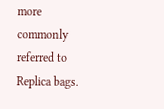more commonly referred to Replica bags.